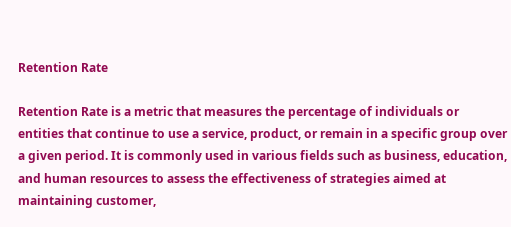Retention Rate

Retention Rate is a metric that measures the percentage of individuals or entities that continue to use a service, product, or remain in a specific group over a given period. It is commonly used in various fields such as business, education, and human resources to assess the effectiveness of strategies aimed at maintaining customer,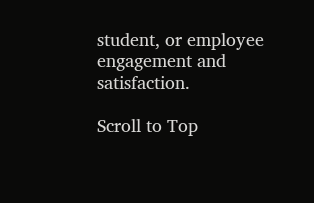student, or employee engagement and satisfaction.

Scroll to Top